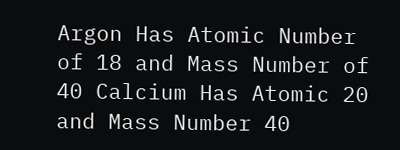Argon Has Atomic Number of 18 and Mass Number of 40 Calcium Has Atomic 20 and Mass Number 40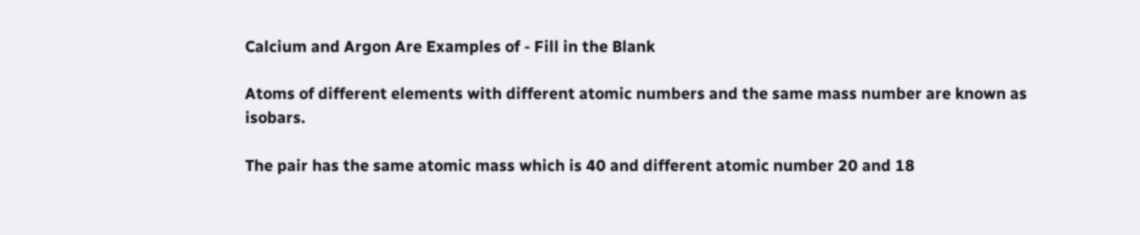Calcium and Argon Are Examples of - Fill in the Blank

Atoms of different elements with different atomic numbers and the same mass number are known as isobars.

The pair has the same atomic mass which is 40 and different atomic number 20 and 18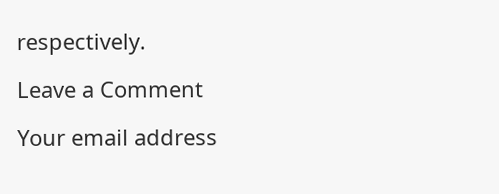respectively.

Leave a Comment

Your email address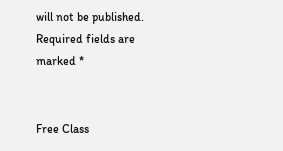will not be published. Required fields are marked *


Free Class